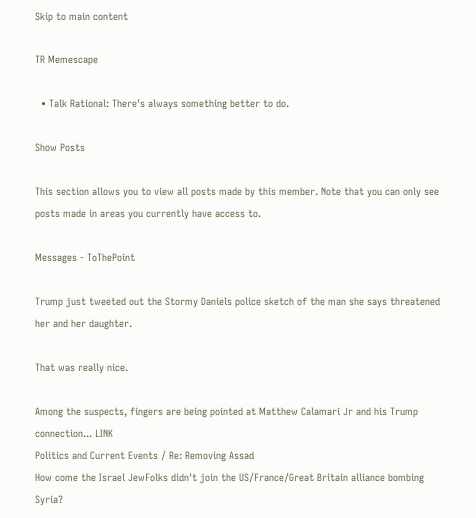Skip to main content

TR Memescape

  • Talk Rational: There's always something better to do.

Show Posts

This section allows you to view all posts made by this member. Note that you can only see posts made in areas you currently have access to.

Messages - ToThePoint

Trump just tweeted out the Stormy Daniels police sketch of the man she says threatened her and her daughter.

That was really nice.

Among the suspects, fingers are being pointed at Matthew Calamari Jr and his Trump connection... LINK
Politics and Current Events / Re: Removing Assad
How come the Israel JewFolks didn't join the US/France/Great Britain alliance bombing Syria?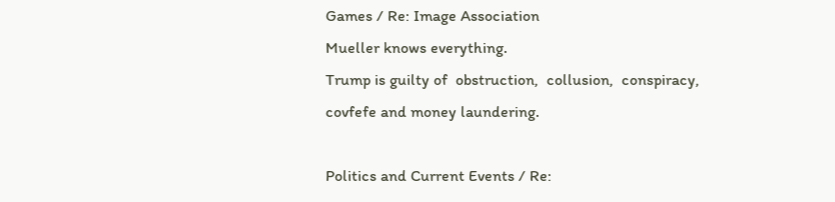Games / Re: Image Association
Mueller knows everything.
Trump is guilty of  obstruction,  collusion,  conspiracy,  covfefe and money laundering.

Politics and Current Events / Re: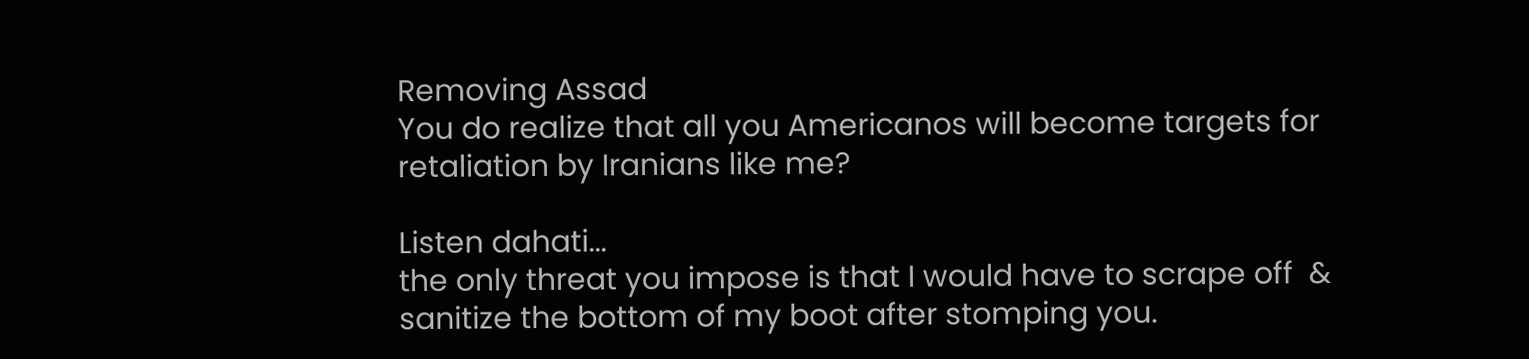Removing Assad
You do realize that all you Americanos will become targets for retaliation by Iranians like me?

Listen dahati...
the only threat you impose is that I would have to scrape off  & sanitize the bottom of my boot after stomping you.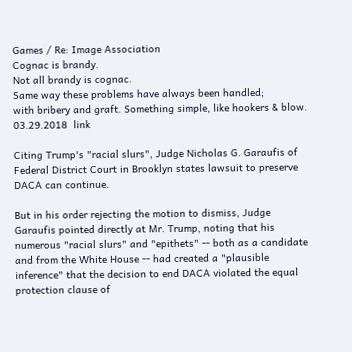Games / Re: Image Association
Cognac is brandy.
Not all brandy is cognac.
Same way these problems have always been handled;
with bribery and graft. Something simple, like hookers & blow.
03.29.2018  link

Citing Trump's "racial slurs", Judge Nicholas G. Garaufis of Federal District Court in Brooklyn states lawsuit to preserve DACA can continue.

But in his order rejecting the motion to dismiss, Judge Garaufis pointed directly at Mr. Trump, noting that his numerous "racial slurs" and "epithets" -- both as a candidate and from the White House -- had created a "plausible inference" that the decision to end DACA violated the equal protection clause of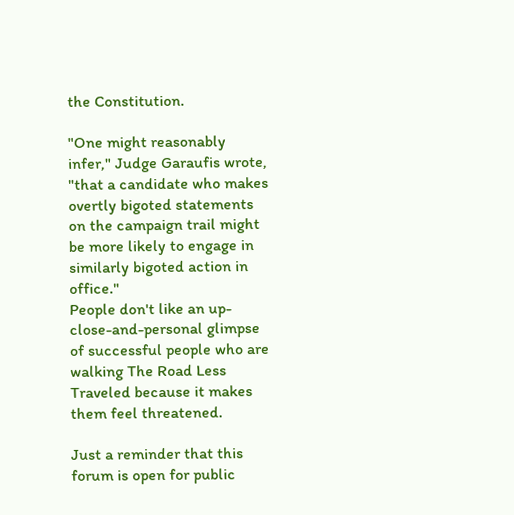the Constitution.

"One might reasonably infer," Judge Garaufis wrote, "that a candidate who makes overtly bigoted statements on the campaign trail might be more likely to engage in similarly bigoted action in office."
People don't like an up-close-and-personal glimpse of successful people who are walking The Road Less Traveled because it makes them feel threatened.

Just a reminder that this forum is open for public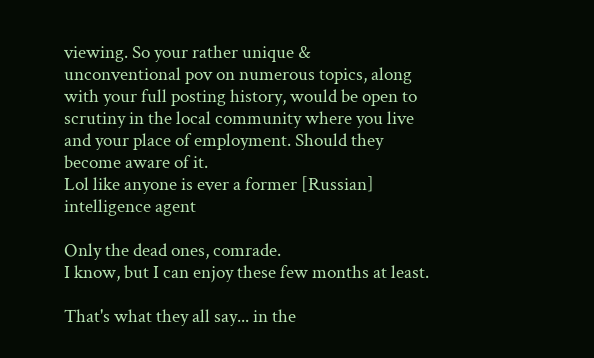viewing. So your rather unique & unconventional pov on numerous topics, along with your full posting history, would be open to scrutiny in the local community where you live and your place of employment. Should they become aware of it.
Lol like anyone is ever a former [Russian] intelligence agent

Only the dead ones, comrade.
I know, but I can enjoy these few months at least.

That's what they all say... in the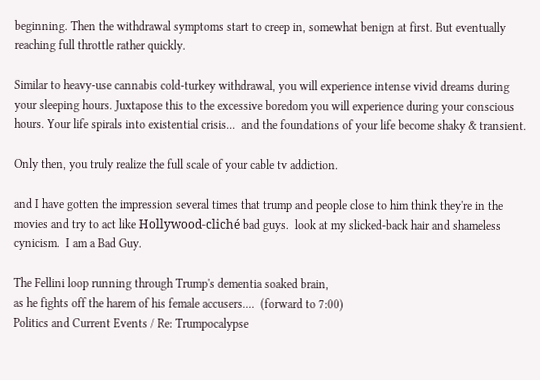beginning. Then the withdrawal symptoms start to creep in, somewhat benign at first. But eventually reaching full throttle rather quickly.

Similar to heavy-use cannabis cold-turkey withdrawal, you will experience intense vivid dreams during your sleeping hours. Juxtapose this to the excessive boredom you will experience during your conscious hours. Your life spirals into existential crisis...  and the foundations of your life become shaky & transient.

Only then, you truly realize the full scale of your cable tv addiction.

and I have gotten the impression several times that trump and people close to him think they're in the movies and try to act like Hollywood-cliché bad guys.  look at my slicked-back hair and shameless cynicism.  I am a Bad Guy.

The Fellini loop running through Trump's dementia soaked brain,
as he fights off the harem of his female accusers....  (forward to 7:00)
Politics and Current Events / Re: Trumpocalypse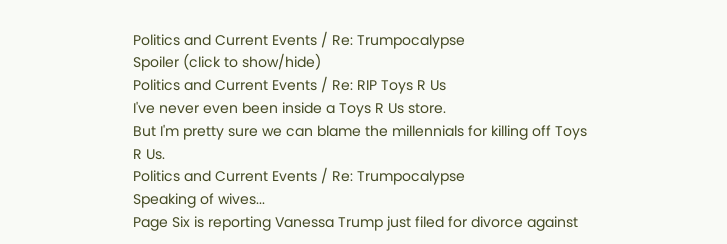Politics and Current Events / Re: Trumpocalypse
Spoiler (click to show/hide)
Politics and Current Events / Re: RIP Toys R Us
I've never even been inside a Toys R Us store.
But I'm pretty sure we can blame the millennials for killing off Toys R Us.
Politics and Current Events / Re: Trumpocalypse
Speaking of wives...
Page Six is reporting Vanessa Trump just filed for divorce against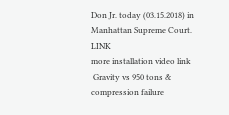Don Jr. today (03.15.2018) in Manhattan Supreme Court.  LINK
more installation video link
 Gravity vs 950 tons & compression failure